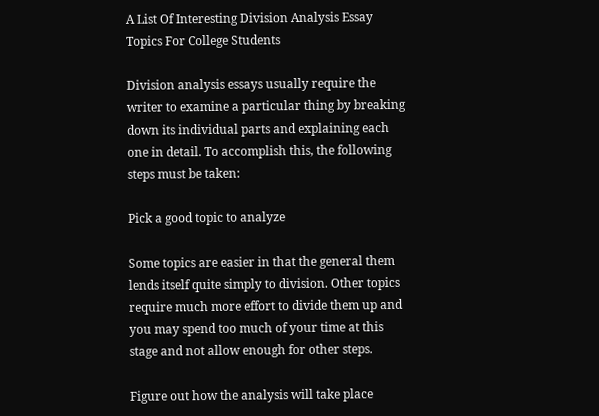A List Of Interesting Division Analysis Essay Topics For College Students

Division analysis essays usually require the writer to examine a particular thing by breaking down its individual parts and explaining each one in detail. To accomplish this, the following steps must be taken:

Pick a good topic to analyze

Some topics are easier in that the general them lends itself quite simply to division. Other topics require much more effort to divide them up and you may spend too much of your time at this stage and not allow enough for other steps.

Figure out how the analysis will take place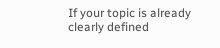If your topic is already clearly defined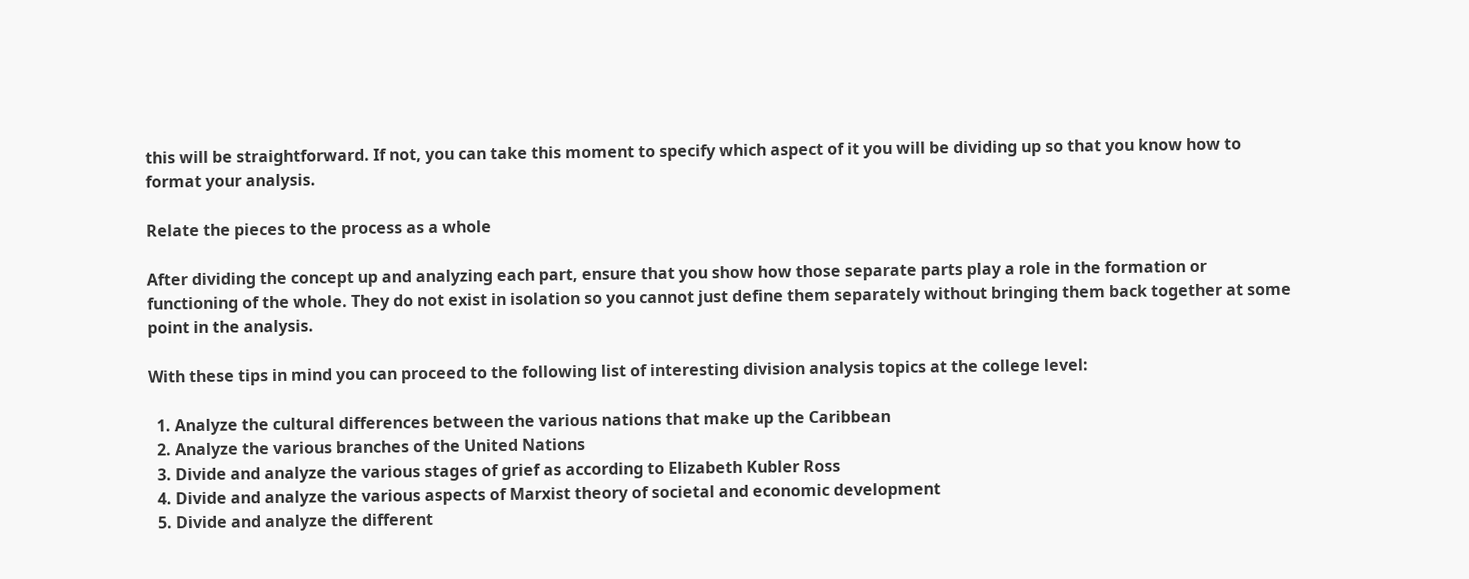this will be straightforward. If not, you can take this moment to specify which aspect of it you will be dividing up so that you know how to format your analysis.

Relate the pieces to the process as a whole

After dividing the concept up and analyzing each part, ensure that you show how those separate parts play a role in the formation or functioning of the whole. They do not exist in isolation so you cannot just define them separately without bringing them back together at some point in the analysis.

With these tips in mind you can proceed to the following list of interesting division analysis topics at the college level:

  1. Analyze the cultural differences between the various nations that make up the Caribbean
  2. Analyze the various branches of the United Nations
  3. Divide and analyze the various stages of grief as according to Elizabeth Kubler Ross
  4. Divide and analyze the various aspects of Marxist theory of societal and economic development
  5. Divide and analyze the different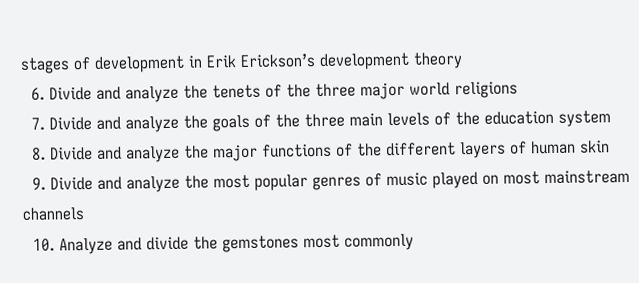stages of development in Erik Erickson’s development theory
  6. Divide and analyze the tenets of the three major world religions
  7. Divide and analyze the goals of the three main levels of the education system
  8. Divide and analyze the major functions of the different layers of human skin
  9. Divide and analyze the most popular genres of music played on most mainstream channels
  10. Analyze and divide the gemstones most commonly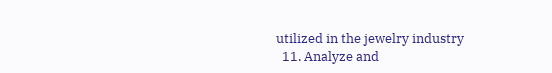utilized in the jewelry industry
  11. Analyze and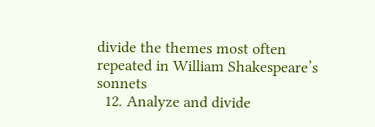divide the themes most often repeated in William Shakespeare’s sonnets
  12. Analyze and divide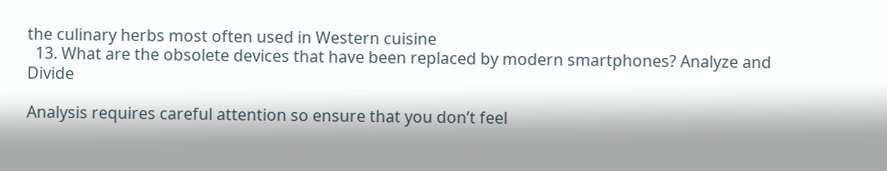the culinary herbs most often used in Western cuisine
  13. What are the obsolete devices that have been replaced by modern smartphones? Analyze and Divide

Analysis requires careful attention so ensure that you don’t feel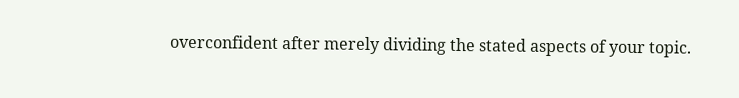overconfident after merely dividing the stated aspects of your topic.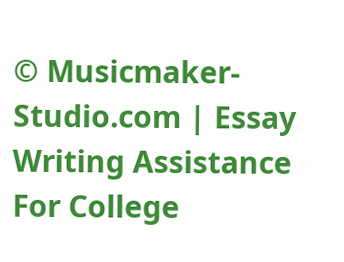© Musicmaker-Studio.com | Essay Writing Assistance For College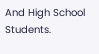And High School Students.